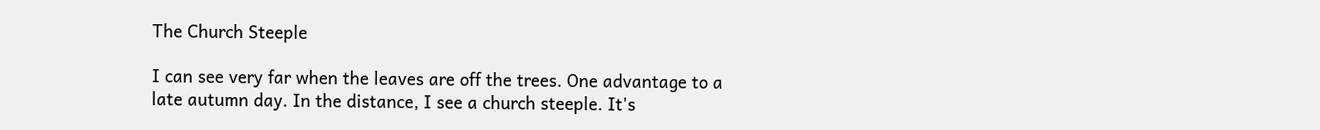The Church Steeple

I can see very far when the leaves are off the trees. One advantage to a late autumn day. In the distance, I see a church steeple. It's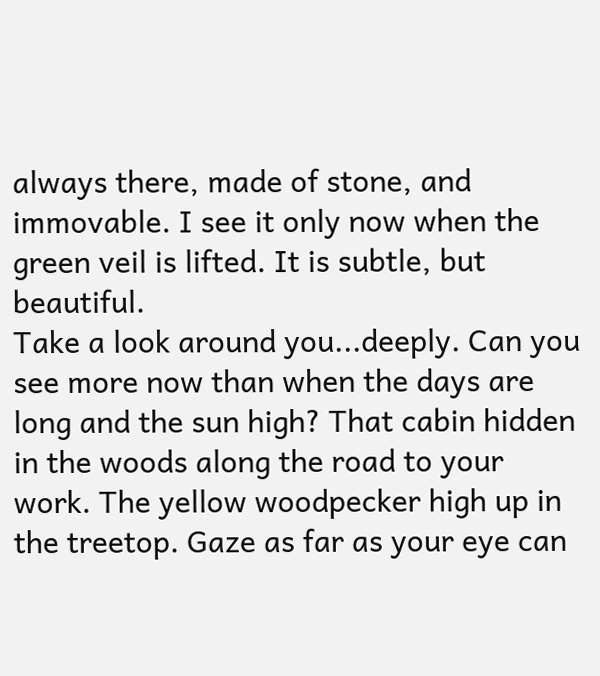always there, made of stone, and immovable. I see it only now when the green veil is lifted. It is subtle, but beautiful.
Take a look around you...deeply. Can you see more now than when the days are long and the sun high? That cabin hidden in the woods along the road to your work. The yellow woodpecker high up in the treetop. Gaze as far as your eye can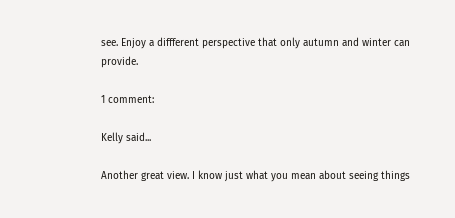see. Enjoy a diffferent perspective that only autumn and winter can provide.

1 comment:

Kelly said...

Another great view. I know just what you mean about seeing things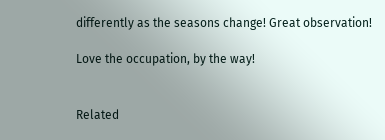differently as the seasons change! Great observation!

Love the occupation, by the way!


Related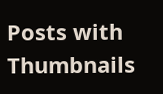Posts with Thumbnails